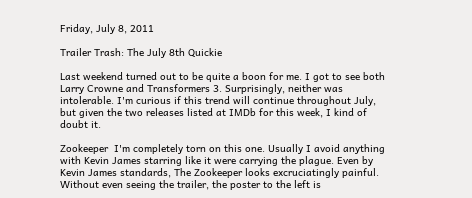Friday, July 8, 2011

Trailer Trash: The July 8th Quickie

Last weekend turned out to be quite a boon for me. I got to see both Larry Crowne and Transformers 3. Surprisingly, neither was intolerable. I'm curious if this trend will continue throughout July, but given the two releases listed at IMDb for this week, I kind of doubt it.

Zookeeper  I'm completely torn on this one. Usually I avoid anything with Kevin James starring like it were carrying the plague. Even by Kevin James standards, The Zookeeper looks excruciatingly painful. Without even seeing the trailer, the poster to the left is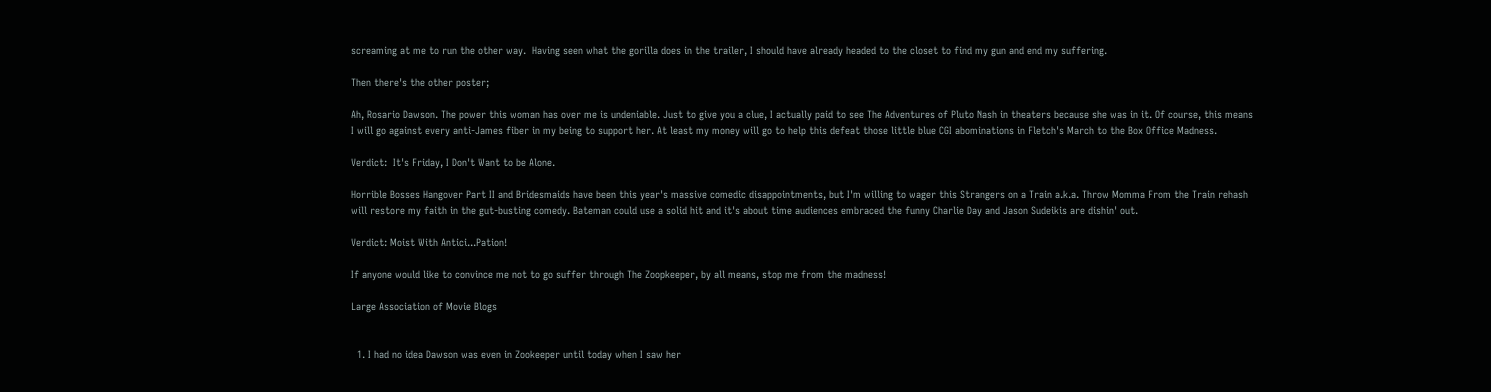screaming at me to run the other way.  Having seen what the gorilla does in the trailer, I should have already headed to the closet to find my gun and end my suffering.

Then there's the other poster;

Ah, Rosario Dawson. The power this woman has over me is undeniable. Just to give you a clue, I actually paid to see The Adventures of Pluto Nash in theaters because she was in it. Of course, this means I will go against every anti-James fiber in my being to support her. At least my money will go to help this defeat those little blue CGI abominations in Fletch's March to the Box Office Madness.

Verdict:  It's Friday, I Don't Want to be Alone.

Horrible Bosses Hangover Part II and Bridesmaids have been this year's massive comedic disappointments, but I'm willing to wager this Strangers on a Train a.k.a. Throw Momma From the Train rehash will restore my faith in the gut-busting comedy. Bateman could use a solid hit and it's about time audiences embraced the funny Charlie Day and Jason Sudeikis are dishin' out.

Verdict: Moist With Antici...Pation!

If anyone would like to convince me not to go suffer through The Zoopkeeper, by all means, stop me from the madness!

Large Association of Movie Blogs


  1. I had no idea Dawson was even in Zookeeper until today when I saw her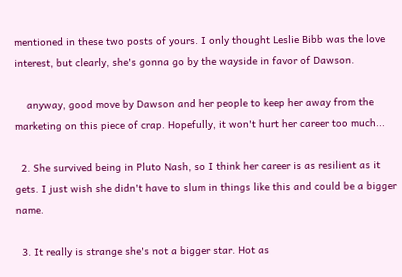mentioned in these two posts of yours. I only thought Leslie Bibb was the love interest, but clearly, she's gonna go by the wayside in favor of Dawson.

    anyway, good move by Dawson and her people to keep her away from the marketing on this piece of crap. Hopefully, it won't hurt her career too much...

  2. She survived being in Pluto Nash, so I think her career is as resilient as it gets. I just wish she didn't have to slum in things like this and could be a bigger name.

  3. It really is strange she's not a bigger star. Hot as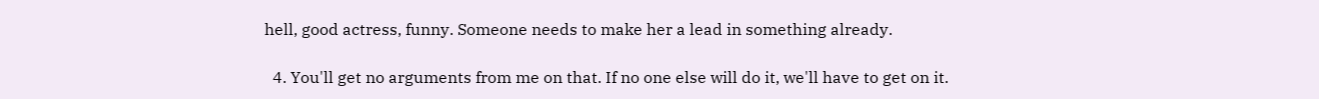hell, good actress, funny. Someone needs to make her a lead in something already.

  4. You'll get no arguments from me on that. If no one else will do it, we'll have to get on it.